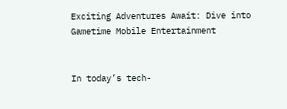Exciting Adventures Await: Dive into Gametime Mobile Entertainment


In today’s tech-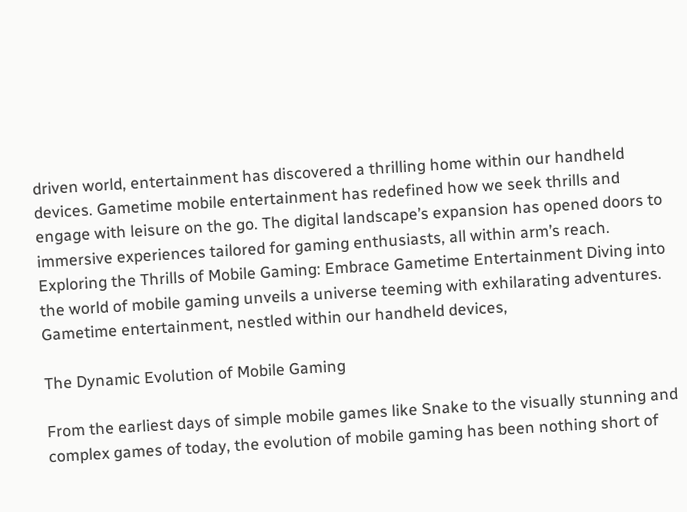driven world, entertainment has discovered a thrilling home within our handheld devices. Gametime mobile entertainment has redefined how we seek thrills and engage with leisure on the go. The digital landscape’s expansion has opened doors to immersive experiences tailored for gaming enthusiasts, all within arm’s reach. Exploring the Thrills of Mobile Gaming: Embrace Gametime Entertainment Diving into the world of mobile gaming unveils a universe teeming with exhilarating adventures. Gametime entertainment, nestled within our handheld devices,

The Dynamic Evolution of Mobile Gaming

From the earliest days of simple mobile games like Snake to the visually stunning and complex games of today, the evolution of mobile gaming has been nothing short of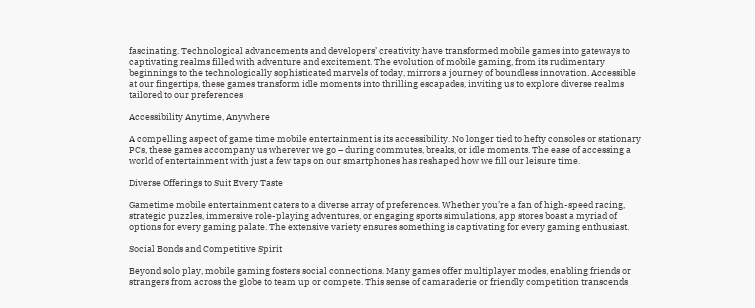fascinating. Technological advancements and developers’ creativity have transformed mobile games into gateways to captivating realms filled with adventure and excitement. The evolution of mobile gaming, from its rudimentary beginnings to the technologically sophisticated marvels of today, mirrors a journey of boundless innovation. Accessible at our fingertips, these games transform idle moments into thrilling escapades, inviting us to explore diverse realms tailored to our preferences

Accessibility Anytime, Anywhere

A compelling aspect of game time mobile entertainment is its accessibility. No longer tied to hefty consoles or stationary PCs, these games accompany us wherever we go – during commutes, breaks, or idle moments. The ease of accessing a world of entertainment with just a few taps on our smartphones has reshaped how we fill our leisure time.

Diverse Offerings to Suit Every Taste

Gametime mobile entertainment caters to a diverse array of preferences. Whether you’re a fan of high-speed racing, strategic puzzles, immersive role-playing adventures, or engaging sports simulations, app stores boast a myriad of options for every gaming palate. The extensive variety ensures something is captivating for every gaming enthusiast.

Social Bonds and Competitive Spirit

Beyond solo play, mobile gaming fosters social connections. Many games offer multiplayer modes, enabling friends or strangers from across the globe to team up or compete. This sense of camaraderie or friendly competition transcends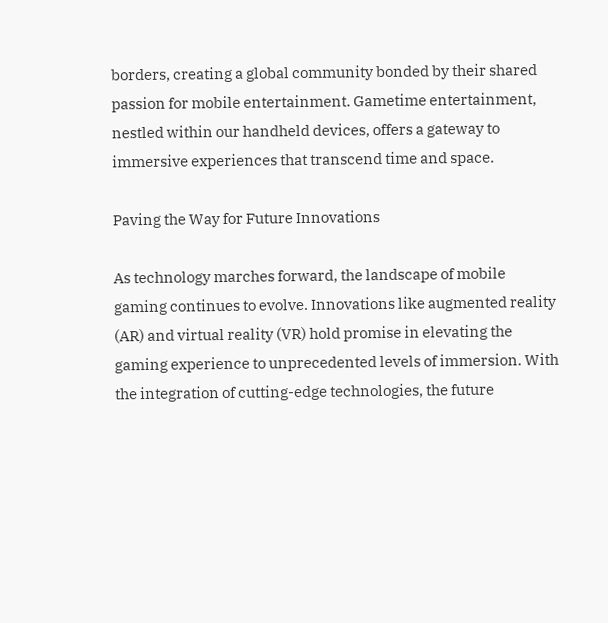borders, creating a global community bonded by their shared passion for mobile entertainment. Gametime entertainment, nestled within our handheld devices, offers a gateway to immersive experiences that transcend time and space.

Paving the Way for Future Innovations

As technology marches forward, the landscape of mobile gaming continues to evolve. Innovations like augmented reality (AR) and virtual reality (VR) hold promise in elevating the gaming experience to unprecedented levels of immersion. With the integration of cutting-edge technologies, the future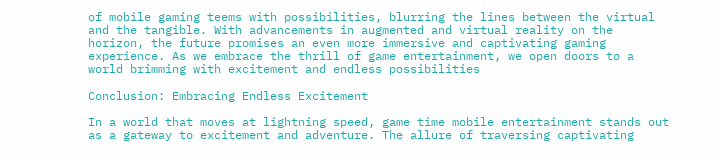of mobile gaming teems with possibilities, blurring the lines between the virtual and the tangible. With advancements in augmented and virtual reality on the horizon, the future promises an even more immersive and captivating gaming experience. As we embrace the thrill of game entertainment, we open doors to a world brimming with excitement and endless possibilities

Conclusion: Embracing Endless Excitement

In a world that moves at lightning speed, game time mobile entertainment stands out as a gateway to excitement and adventure. The allure of traversing captivating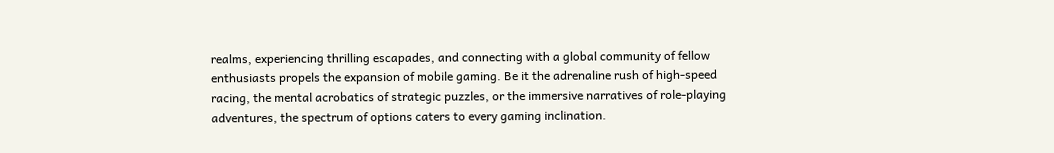realms, experiencing thrilling escapades, and connecting with a global community of fellow enthusiasts propels the expansion of mobile gaming. Be it the adrenaline rush of high-speed racing, the mental acrobatics of strategic puzzles, or the immersive narratives of role-playing adventures, the spectrum of options caters to every gaming inclination.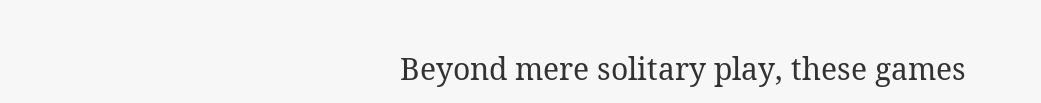Beyond mere solitary play, these games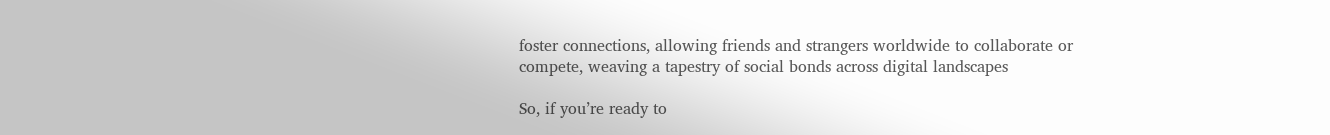foster connections, allowing friends and strangers worldwide to collaborate or compete, weaving a tapestry of social bonds across digital landscapes

So, if you’re ready to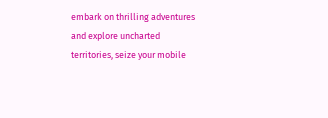embark on thrilling adventures and explore uncharted territories, seize your mobile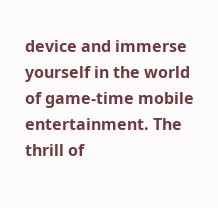device and immerse yourself in the world of game-time mobile entertainment. The thrill of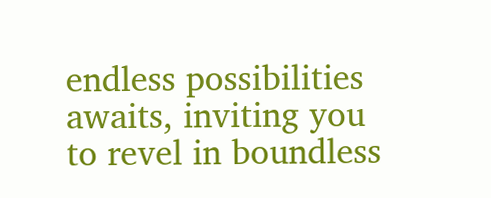endless possibilities awaits, inviting you to revel in boundless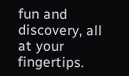fun and discovery, all at your fingertips.